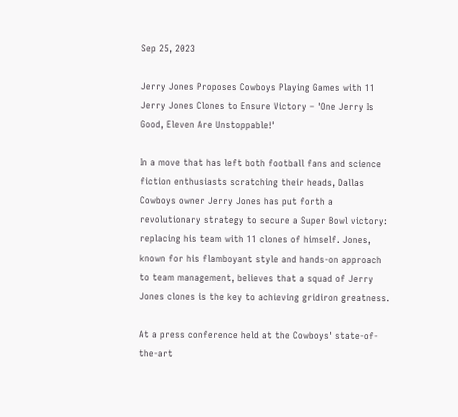Sep 25, 2023

Jerry Jones Proposes Cowboys Playing Games with 11 Jerry Jones Clones to Ensure Victory – 'One Jerry Is Good, Eleven Are Unstoppable!'

In a move that has left both football fans and science fiction enthusiasts scratching their heads, Dallas Cowboys owner Jerry Jones has put forth a revolutionary strategy to secure a Super Bowl victory: replacing his team with 11 clones of himself. Jones, known for his flamboyant style and hands-on approach to team management, believes that a squad of Jerry Jones clones is the key to achieving gridiron greatness.

At a press conference held at the Cowboys' state-of-the-art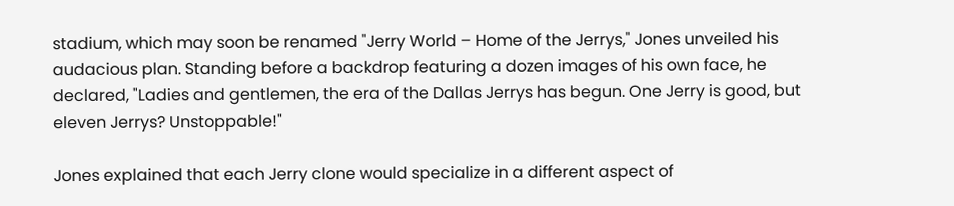stadium, which may soon be renamed "Jerry World – Home of the Jerrys," Jones unveiled his audacious plan. Standing before a backdrop featuring a dozen images of his own face, he declared, "Ladies and gentlemen, the era of the Dallas Jerrys has begun. One Jerry is good, but eleven Jerrys? Unstoppable!"

Jones explained that each Jerry clone would specialize in a different aspect of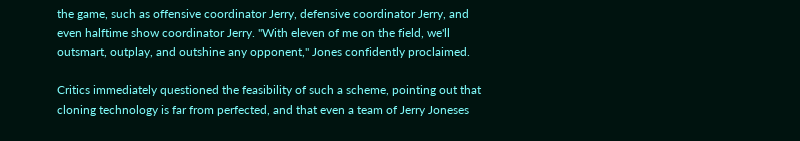the game, such as offensive coordinator Jerry, defensive coordinator Jerry, and even halftime show coordinator Jerry. "With eleven of me on the field, we'll outsmart, outplay, and outshine any opponent," Jones confidently proclaimed.

Critics immediately questioned the feasibility of such a scheme, pointing out that cloning technology is far from perfected, and that even a team of Jerry Joneses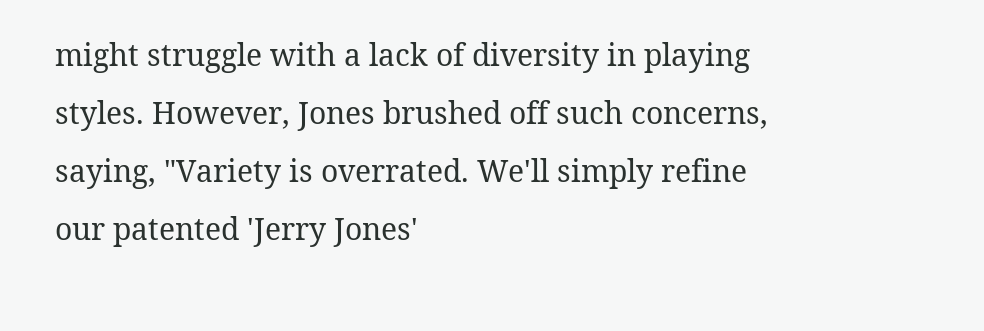might struggle with a lack of diversity in playing styles. However, Jones brushed off such concerns, saying, "Variety is overrated. We'll simply refine our patented 'Jerry Jones'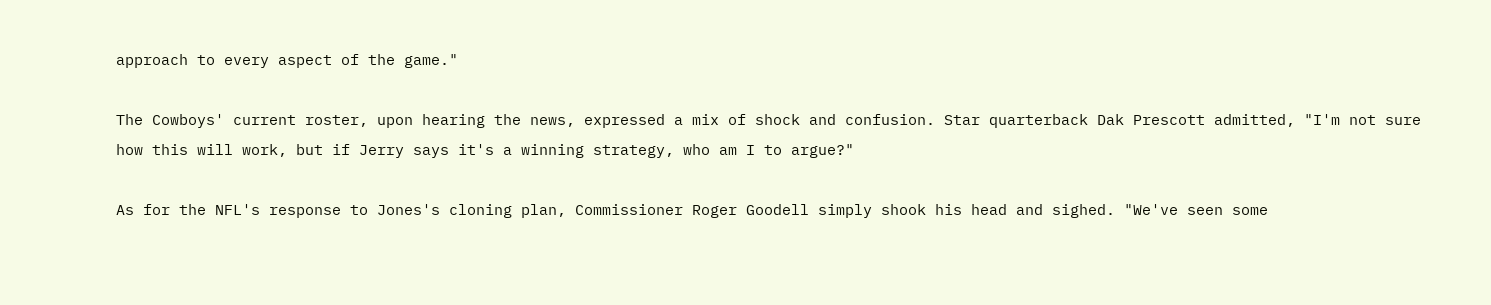approach to every aspect of the game."

The Cowboys' current roster, upon hearing the news, expressed a mix of shock and confusion. Star quarterback Dak Prescott admitted, "I'm not sure how this will work, but if Jerry says it's a winning strategy, who am I to argue?"

As for the NFL's response to Jones's cloning plan, Commissioner Roger Goodell simply shook his head and sighed. "We've seen some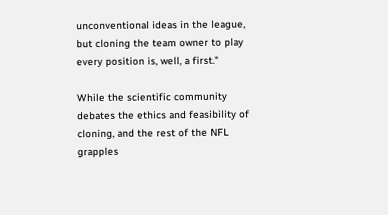unconventional ideas in the league, but cloning the team owner to play every position is, well, a first."

While the scientific community debates the ethics and feasibility of cloning, and the rest of the NFL grapples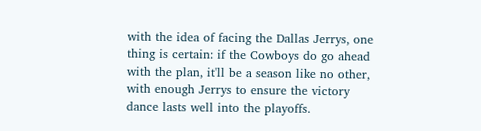with the idea of facing the Dallas Jerrys, one thing is certain: if the Cowboys do go ahead with the plan, it'll be a season like no other, with enough Jerrys to ensure the victory dance lasts well into the playoffs.